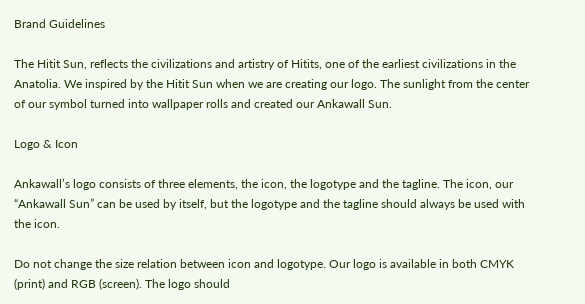Brand Guidelines

The Hitit Sun, reflects the civilizations and artistry of Hitits, one of the earliest civilizations in the Anatolia. We inspired by the Hitit Sun when we are creating our logo. The sunlight from the center of our symbol turned into wallpaper rolls and created our Ankawall Sun.

Logo & Icon

Ankawall’s logo consists of three elements, the icon, the logotype and the tagline. The icon, our “Ankawall Sun” can be used by itself, but the logotype and the tagline should always be used with the icon.

Do not change the size relation between icon and logotype. Our logo is available in both CMYK (print) and RGB (screen). The logo should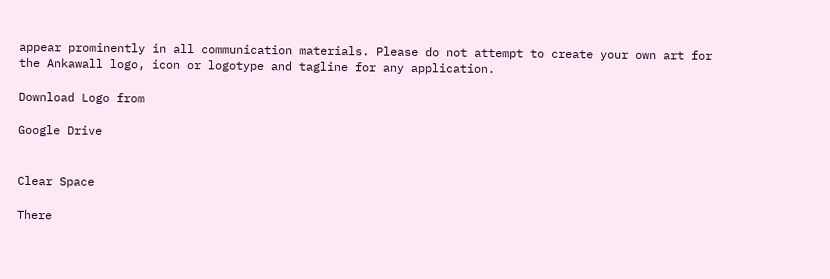appear prominently in all communication materials. Please do not attempt to create your own art for the Ankawall logo, icon or logotype and tagline for any application.

Download Logo from

Google Drive


Clear Space

There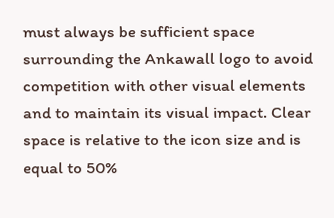must always be sufficient space surrounding the Ankawall logo to avoid competition with other visual elements and to maintain its visual impact. Clear space is relative to the icon size and is equal to 50%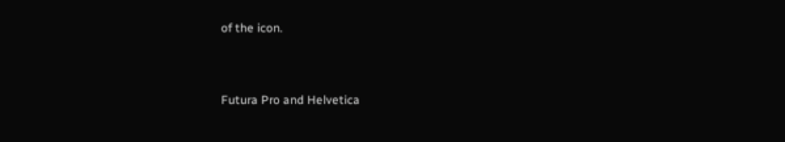of the icon.


Futura Pro and Helvetica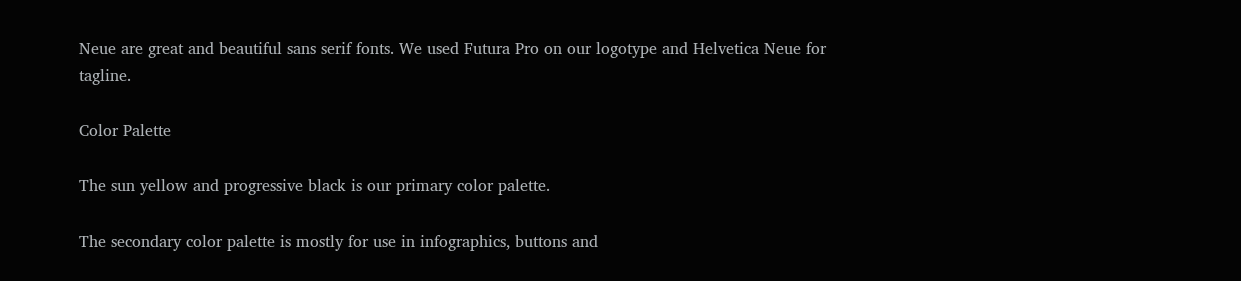Neue are great and beautiful sans serif fonts. We used Futura Pro on our logotype and Helvetica Neue for tagline.

Color Palette

The sun yellow and progressive black is our primary color palette.

The secondary color palette is mostly for use in infographics, buttons and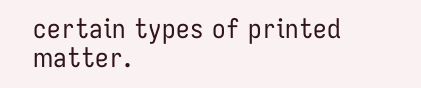certain types of printed matter.